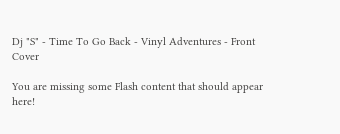Dj "S" - Time To Go Back - Vinyl Adventures - Front Cover

You are missing some Flash content that should appear here!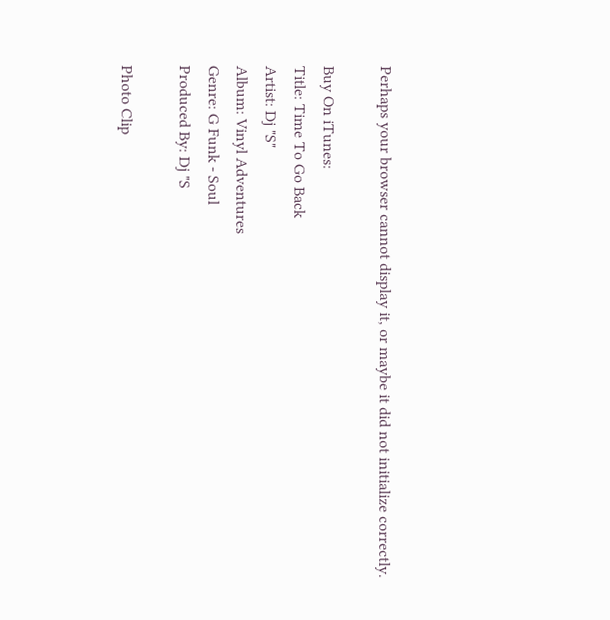Perhaps your browser cannot display it, or maybe it did not initialize correctly.

Buy On iTunes:
Title: Time To Go Back
Artist: Dj "S"
Album: Vinyl Adventures
Genre: G Funk - Soul
Produced By: Dj "S

Photo Clip